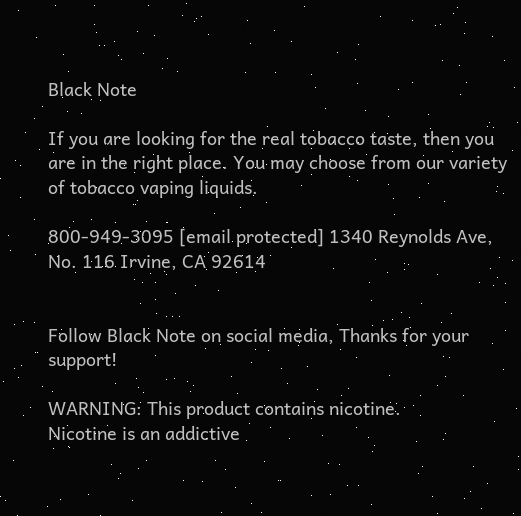Black Note

If you are looking for the real tobacco taste, then you are in the right place. You may choose from our variety of tobacco vaping liquids.

800-949-3095 [email protected] 1340 Reynolds Ave, No. 116 Irvine, CA 92614


Follow Black Note on social media, Thanks for your support!

WARNING: This product contains nicotine.
Nicotine is an addictive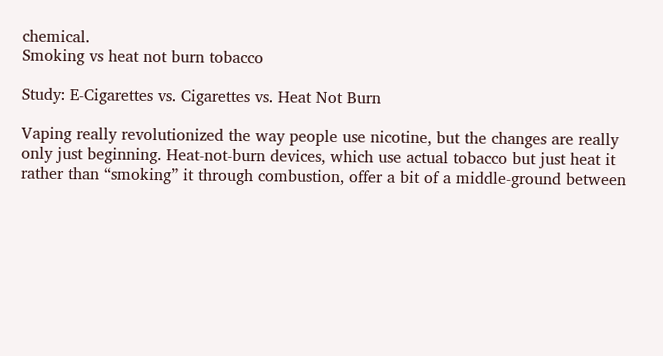chemical.
Smoking vs heat not burn tobacco

Study: E-Cigarettes vs. Cigarettes vs. Heat Not Burn

Vaping really revolutionized the way people use nicotine, but the changes are really only just beginning. Heat-not-burn devices, which use actual tobacco but just heat it rather than “smoking” it through combustion, offer a bit of a middle-ground between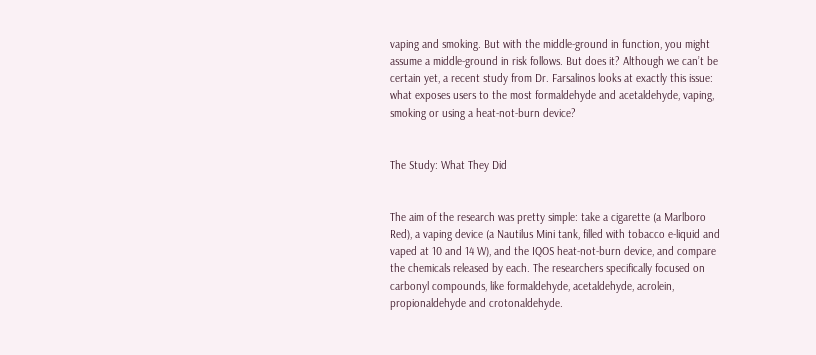vaping and smoking. But with the middle-ground in function, you might assume a middle-ground in risk follows. But does it? Although we can’t be certain yet, a recent study from Dr. Farsalinos looks at exactly this issue: what exposes users to the most formaldehyde and acetaldehyde, vaping, smoking or using a heat-not-burn device?


The Study: What They Did


The aim of the research was pretty simple: take a cigarette (a Marlboro Red), a vaping device (a Nautilus Mini tank, filled with tobacco e-liquid and vaped at 10 and 14 W), and the IQOS heat-not-burn device, and compare the chemicals released by each. The researchers specifically focused on carbonyl compounds, like formaldehyde, acetaldehyde, acrolein, propionaldehyde and crotonaldehyde.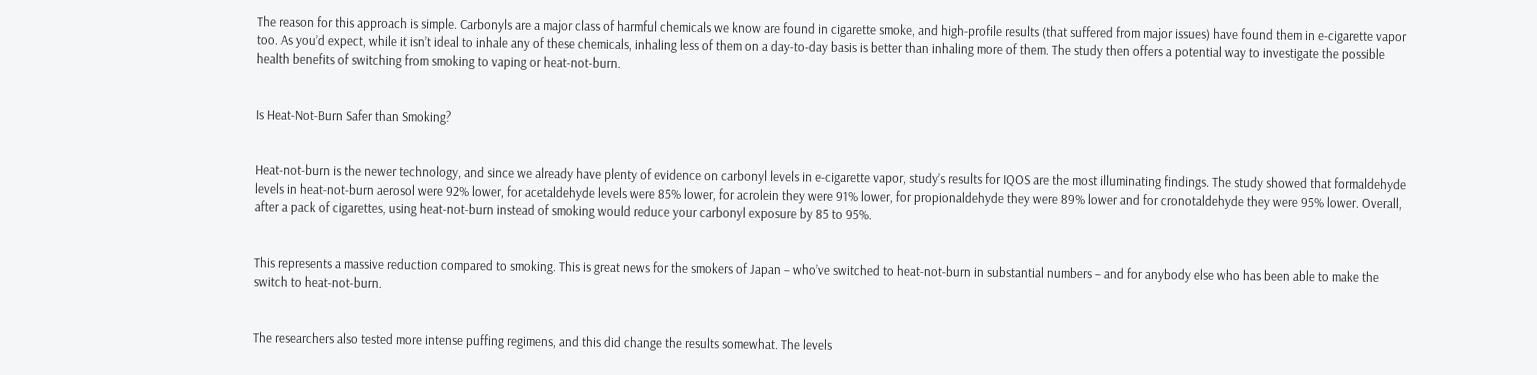The reason for this approach is simple. Carbonyls are a major class of harmful chemicals we know are found in cigarette smoke, and high-profile results (that suffered from major issues) have found them in e-cigarette vapor too. As you’d expect, while it isn’t ideal to inhale any of these chemicals, inhaling less of them on a day-to-day basis is better than inhaling more of them. The study then offers a potential way to investigate the possible health benefits of switching from smoking to vaping or heat-not-burn.


Is Heat-Not-Burn Safer than Smoking?


Heat-not-burn is the newer technology, and since we already have plenty of evidence on carbonyl levels in e-cigarette vapor, study’s results for IQOS are the most illuminating findings. The study showed that formaldehyde levels in heat-not-burn aerosol were 92% lower, for acetaldehyde levels were 85% lower, for acrolein they were 91% lower, for propionaldehyde they were 89% lower and for cronotaldehyde they were 95% lower. Overall, after a pack of cigarettes, using heat-not-burn instead of smoking would reduce your carbonyl exposure by 85 to 95%.


This represents a massive reduction compared to smoking. This is great news for the smokers of Japan – who’ve switched to heat-not-burn in substantial numbers – and for anybody else who has been able to make the switch to heat-not-burn.


The researchers also tested more intense puffing regimens, and this did change the results somewhat. The levels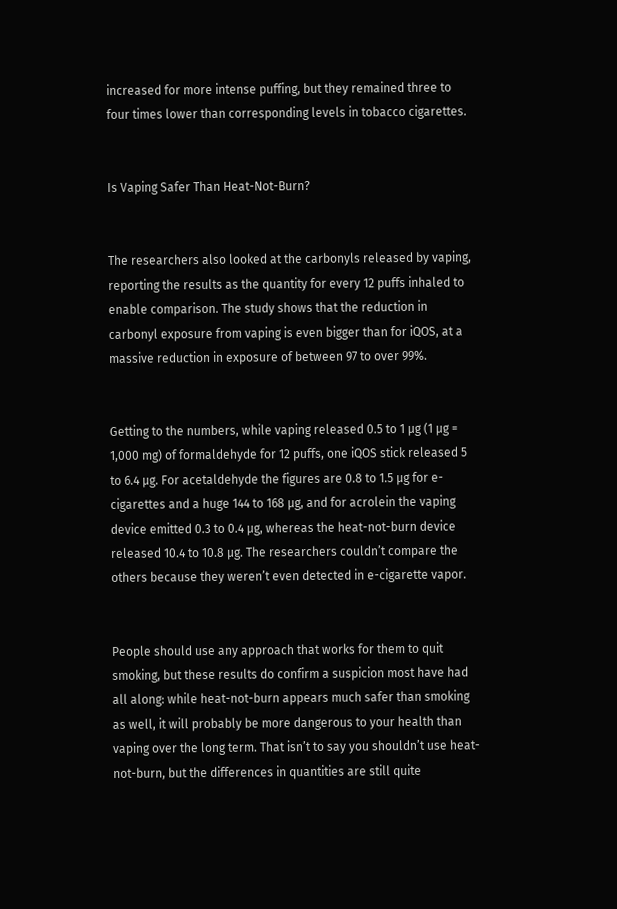increased for more intense puffing, but they remained three to four times lower than corresponding levels in tobacco cigarettes.


Is Vaping Safer Than Heat-Not-Burn?


The researchers also looked at the carbonyls released by vaping, reporting the results as the quantity for every 12 puffs inhaled to enable comparison. The study shows that the reduction in carbonyl exposure from vaping is even bigger than for iQOS, at a massive reduction in exposure of between 97 to over 99%.


Getting to the numbers, while vaping released 0.5 to 1 μg (1 μg = 1,000 mg) of formaldehyde for 12 puffs, one iQOS stick released 5 to 6.4 μg. For acetaldehyde the figures are 0.8 to 1.5 μg for e-cigarettes and a huge 144 to 168 μg, and for acrolein the vaping device emitted 0.3 to 0.4 μg, whereas the heat-not-burn device released 10.4 to 10.8 μg. The researchers couldn’t compare the others because they weren’t even detected in e-cigarette vapor.


People should use any approach that works for them to quit smoking, but these results do confirm a suspicion most have had all along: while heat-not-burn appears much safer than smoking as well, it will probably be more dangerous to your health than vaping over the long term. That isn’t to say you shouldn’t use heat-not-burn, but the differences in quantities are still quite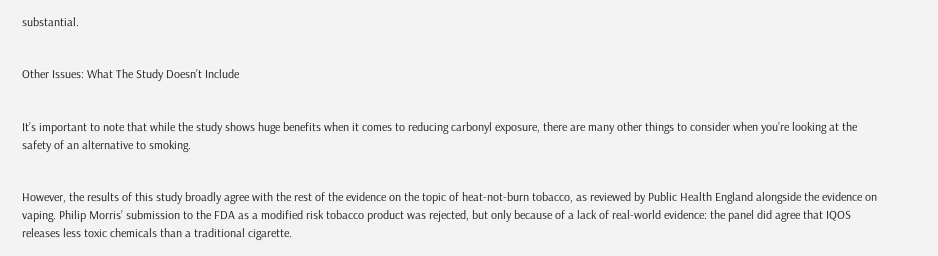substantial.


Other Issues: What The Study Doesn’t Include


It’s important to note that while the study shows huge benefits when it comes to reducing carbonyl exposure, there are many other things to consider when you’re looking at the safety of an alternative to smoking.


However, the results of this study broadly agree with the rest of the evidence on the topic of heat-not-burn tobacco, as reviewed by Public Health England alongside the evidence on vaping. Philip Morris’ submission to the FDA as a modified risk tobacco product was rejected, but only because of a lack of real-world evidence: the panel did agree that IQOS releases less toxic chemicals than a traditional cigarette.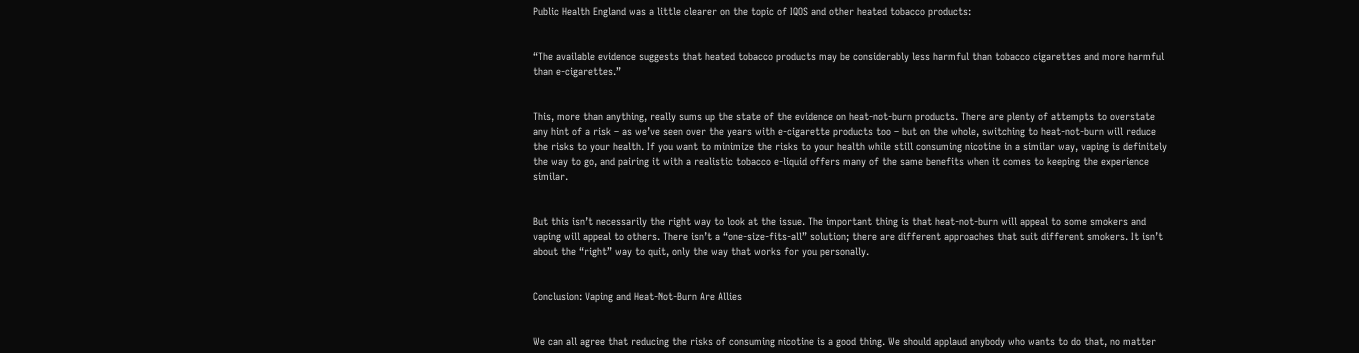Public Health England was a little clearer on the topic of IQOS and other heated tobacco products:


“The available evidence suggests that heated tobacco products may be considerably less harmful than tobacco cigarettes and more harmful than e-cigarettes.”


This, more than anything, really sums up the state of the evidence on heat-not-burn products. There are plenty of attempts to overstate any hint of a risk – as we’ve seen over the years with e-cigarette products too – but on the whole, switching to heat-not-burn will reduce the risks to your health. If you want to minimize the risks to your health while still consuming nicotine in a similar way, vaping is definitely the way to go, and pairing it with a realistic tobacco e-liquid offers many of the same benefits when it comes to keeping the experience similar.


But this isn’t necessarily the right way to look at the issue. The important thing is that heat-not-burn will appeal to some smokers and vaping will appeal to others. There isn’t a “one-size-fits-all” solution; there are different approaches that suit different smokers. It isn’t about the “right” way to quit, only the way that works for you personally.


Conclusion: Vaping and Heat-Not-Burn Are Allies


We can all agree that reducing the risks of consuming nicotine is a good thing. We should applaud anybody who wants to do that, no matter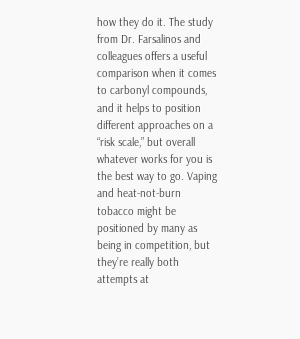how they do it. The study from Dr. Farsalinos and colleagues offers a useful comparison when it comes to carbonyl compounds, and it helps to position different approaches on a “risk scale,” but overall whatever works for you is the best way to go. Vaping and heat-not-burn tobacco might be positioned by many as being in competition, but they’re really both attempts at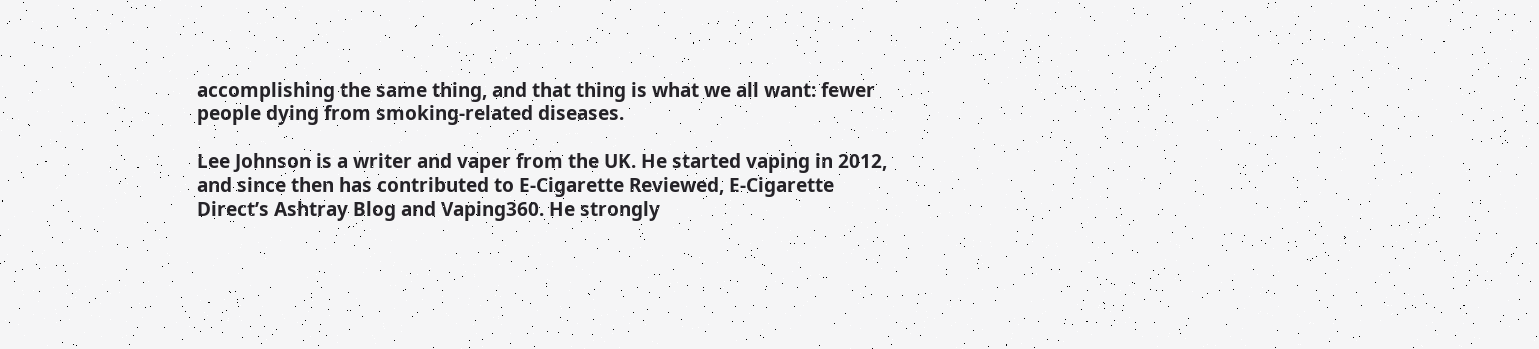accomplishing the same thing, and that thing is what we all want: fewer people dying from smoking-related diseases.

Lee Johnson is a writer and vaper from the UK. He started vaping in 2012, and since then has contributed to E-Cigarette Reviewed, E-Cigarette Direct’s Ashtray Blog and Vaping360. He strongly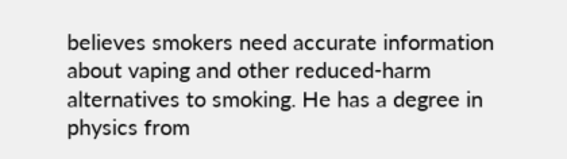believes smokers need accurate information about vaping and other reduced-harm alternatives to smoking. He has a degree in physics from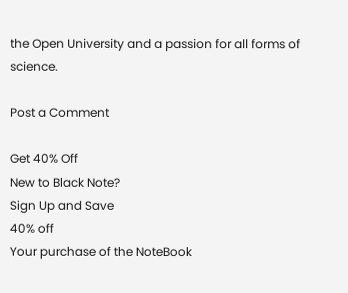the Open University and a passion for all forms of science.

Post a Comment

Get 40% Off
New to Black Note?
Sign Up and Save
40% off
Your purchase of the NoteBook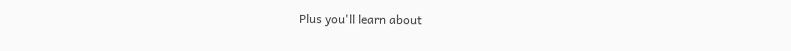Plus you'll learn about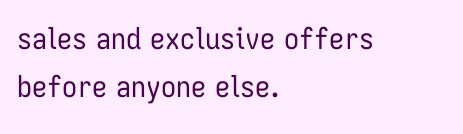sales and exclusive offers before anyone else.